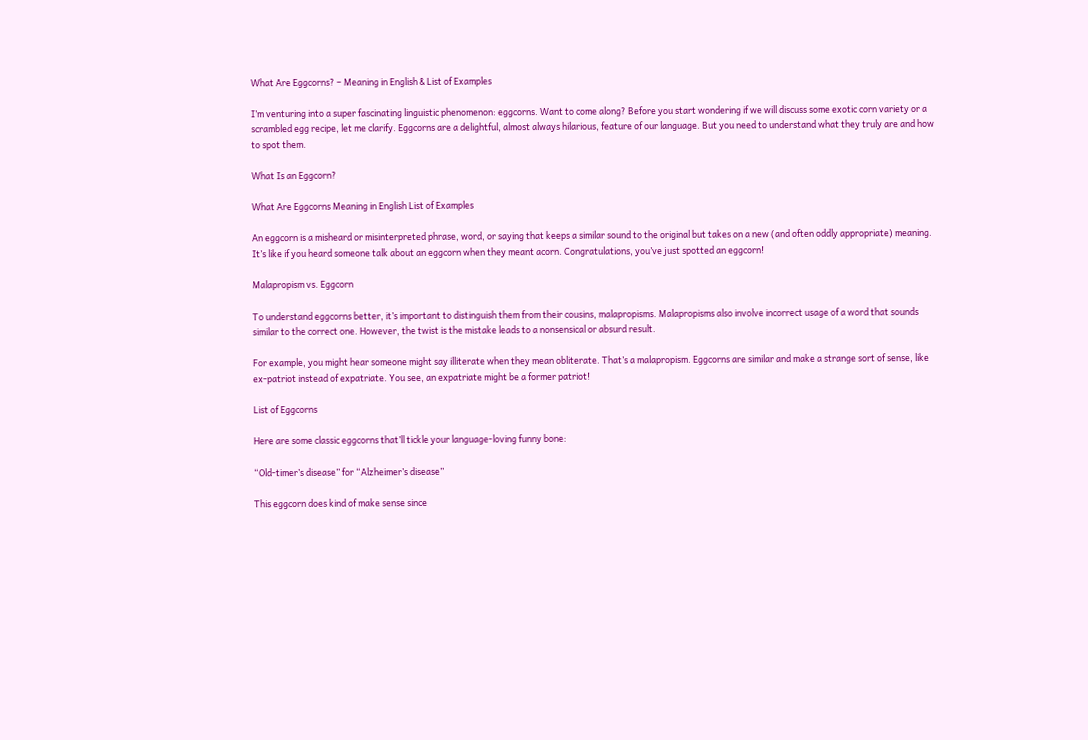What Are Eggcorns? – Meaning in English & List of Examples

I’m venturing into a super fascinating linguistic phenomenon: eggcorns. Want to come along? Before you start wondering if we will discuss some exotic corn variety or a scrambled egg recipe, let me clarify. Eggcorns are a delightful, almost always hilarious, feature of our language. But you need to understand what they truly are and how to spot them.

What Is an Eggcorn?

What Are Eggcorns Meaning in English List of Examples

An eggcorn is a misheard or misinterpreted phrase, word, or saying that keeps a similar sound to the original but takes on a new (and often oddly appropriate) meaning. It’s like if you heard someone talk about an eggcorn when they meant acorn. Congratulations, you’ve just spotted an eggcorn!

Malapropism vs. Eggcorn

To understand eggcorns better, it’s important to distinguish them from their cousins, malapropisms. Malapropisms also involve incorrect usage of a word that sounds similar to the correct one. However, the twist is the mistake leads to a nonsensical or absurd result.

For example, you might hear someone might say illiterate when they mean obliterate. That’s a malapropism. Eggcorns are similar and make a strange sort of sense, like ex-patriot instead of expatriate. You see, an expatriate might be a former patriot!

List of Eggcorns

Here are some classic eggcorns that’ll tickle your language-loving funny bone:

“Old-timer’s disease” for “Alzheimer’s disease”

This eggcorn does kind of make sense since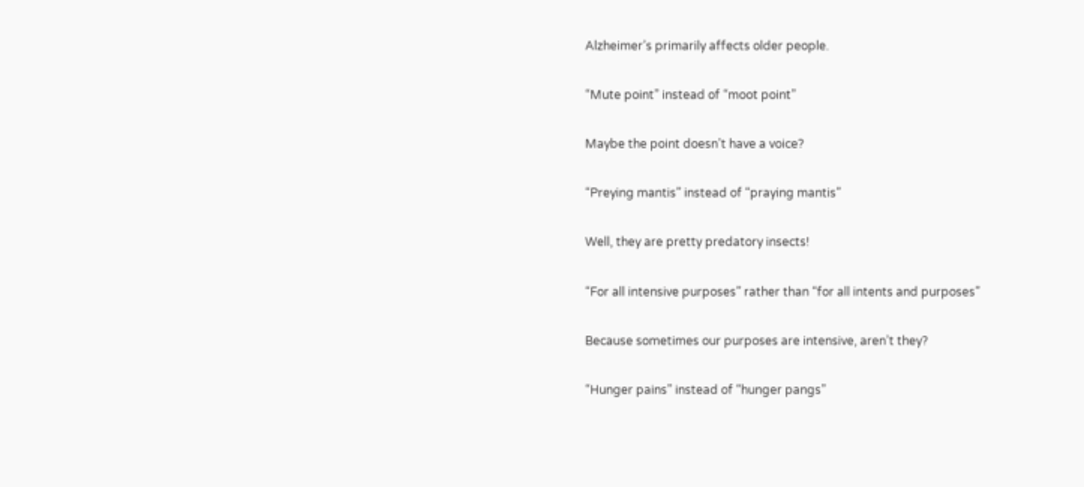Alzheimer’s primarily affects older people.

“Mute point” instead of “moot point”

Maybe the point doesn’t have a voice?

“Preying mantis” instead of “praying mantis”

Well, they are pretty predatory insects!

“For all intensive purposes” rather than “for all intents and purposes”

Because sometimes our purposes are intensive, aren’t they?

“Hunger pains” instead of “hunger pangs”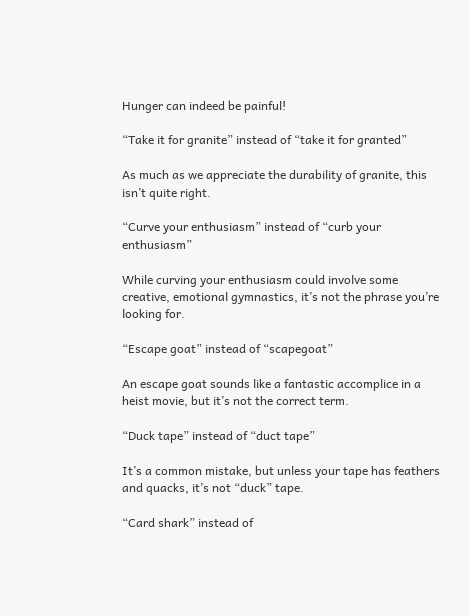Hunger can indeed be painful!

“Take it for granite” instead of “take it for granted”

As much as we appreciate the durability of granite, this isn’t quite right.

“Curve your enthusiasm” instead of “curb your enthusiasm”

While curving your enthusiasm could involve some creative, emotional gymnastics, it’s not the phrase you’re looking for.

“Escape goat” instead of “scapegoat”

An escape goat sounds like a fantastic accomplice in a heist movie, but it’s not the correct term.

“Duck tape” instead of “duct tape”

It’s a common mistake, but unless your tape has feathers and quacks, it’s not “duck” tape.

“Card shark” instead of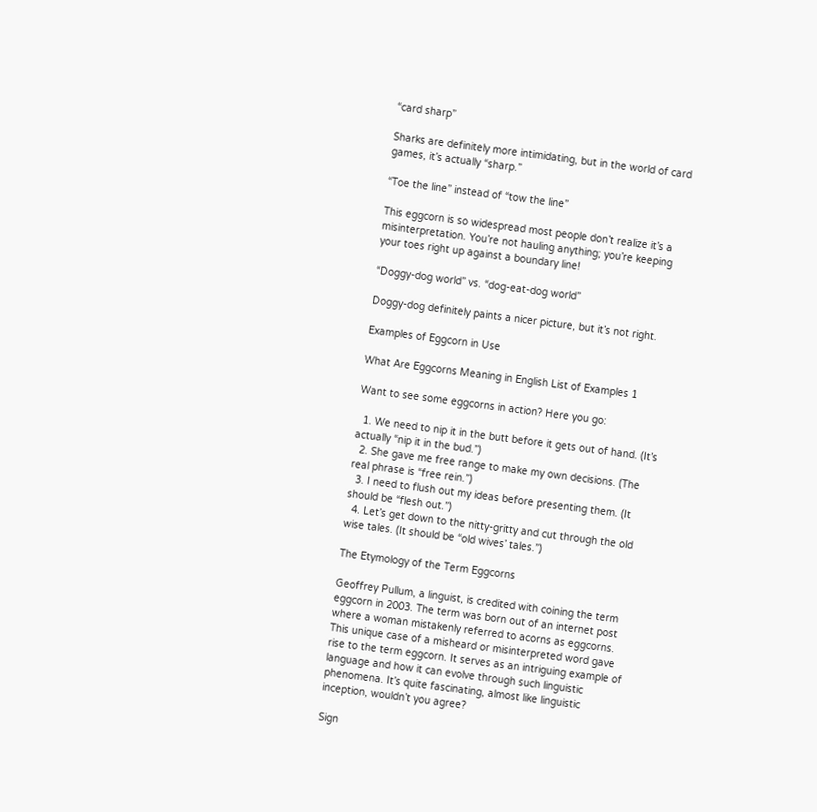“card sharp”

Sharks are definitely more intimidating, but in the world of card games, it’s actually “sharp.”

“Toe the line” instead of “tow the line”

This eggcorn is so widespread most people don’t realize it’s a misinterpretation. You’re not hauling anything; you’re keeping your toes right up against a boundary line!

“Doggy-dog world” vs. “dog-eat-dog world”

Doggy-dog definitely paints a nicer picture, but it’s not right.

Examples of Eggcorn in Use

What Are Eggcorns Meaning in English List of Examples 1

Want to see some eggcorns in action? Here you go:

  1. We need to nip it in the butt before it gets out of hand. (It’s actually “nip it in the bud.”)
  2. She gave me free range to make my own decisions. (The real phrase is “free rein.”)
  3. I need to flush out my ideas before presenting them. (It should be “flesh out.”)
  4. Let’s get down to the nitty-gritty and cut through the old wise tales. (It should be “old wives’ tales.”)

The Etymology of the Term Eggcorns

Geoffrey Pullum, a linguist, is credited with coining the term eggcorn in 2003. The term was born out of an internet post where a woman mistakenly referred to acorns as eggcorns. This unique case of a misheard or misinterpreted word gave rise to the term eggcorn. It serves as an intriguing example of language and how it can evolve through such linguistic phenomena. It’s quite fascinating, almost like linguistic inception, wouldn’t you agree?

Sign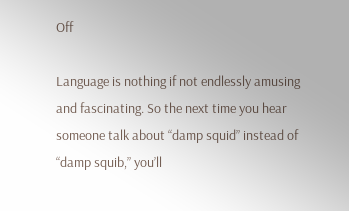Off

Language is nothing if not endlessly amusing and fascinating. So the next time you hear someone talk about “damp squid” instead of “damp squib,” you’ll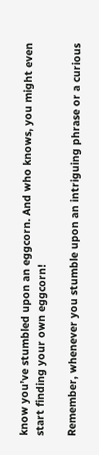know you’ve stumbled upon an eggcorn. And who knows, you might even start finding your own eggcorn!

Remember, whenever you stumble upon an intriguing phrase or a curious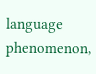language phenomenon,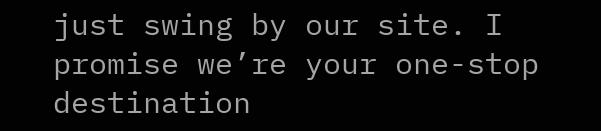just swing by our site. I promise we’re your one-stop destination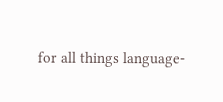for all things language-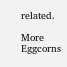related.

More Eggcorns